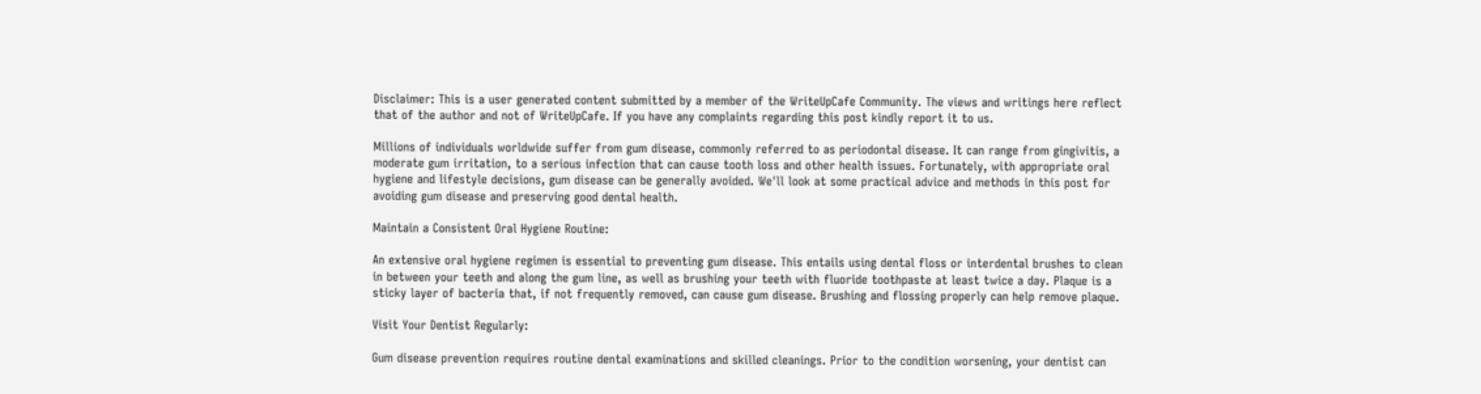Disclaimer: This is a user generated content submitted by a member of the WriteUpCafe Community. The views and writings here reflect that of the author and not of WriteUpCafe. If you have any complaints regarding this post kindly report it to us.

Millions of individuals worldwide suffer from gum disease, commonly referred to as periodontal disease. It can range from gingivitis, a moderate gum irritation, to a serious infection that can cause tooth loss and other health issues. Fortunately, with appropriate oral hygiene and lifestyle decisions, gum disease can be generally avoided. We'll look at some practical advice and methods in this post for avoiding gum disease and preserving good dental health.

Maintain a Consistent Oral Hygiene Routine:

An extensive oral hygiene regimen is essential to preventing gum disease. This entails using dental floss or interdental brushes to clean in between your teeth and along the gum line, as well as brushing your teeth with fluoride toothpaste at least twice a day. Plaque is a sticky layer of bacteria that, if not frequently removed, can cause gum disease. Brushing and flossing properly can help remove plaque.

Visit Your Dentist Regularly:

Gum disease prevention requires routine dental examinations and skilled cleanings. Prior to the condition worsening, your dentist can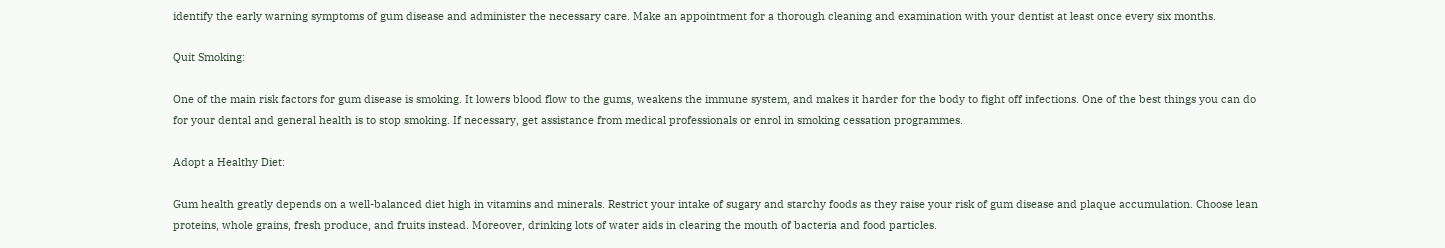identify the early warning symptoms of gum disease and administer the necessary care. Make an appointment for a thorough cleaning and examination with your dentist at least once every six months.

Quit Smoking:

One of the main risk factors for gum disease is smoking. It lowers blood flow to the gums, weakens the immune system, and makes it harder for the body to fight off infections. One of the best things you can do for your dental and general health is to stop smoking. If necessary, get assistance from medical professionals or enrol in smoking cessation programmes.

Adopt a Healthy Diet:

Gum health greatly depends on a well-balanced diet high in vitamins and minerals. Restrict your intake of sugary and starchy foods as they raise your risk of gum disease and plaque accumulation. Choose lean proteins, whole grains, fresh produce, and fruits instead. Moreover, drinking lots of water aids in clearing the mouth of bacteria and food particles.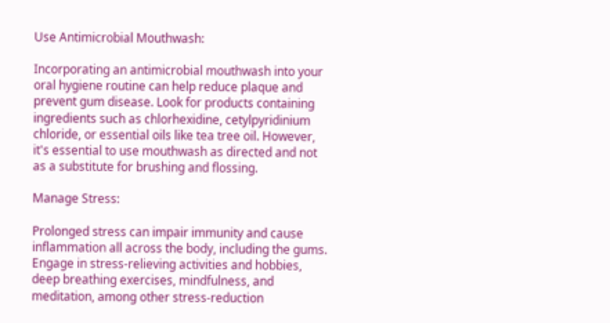Use Antimicrobial Mouthwash:

Incorporating an antimicrobial mouthwash into your oral hygiene routine can help reduce plaque and prevent gum disease. Look for products containing ingredients such as chlorhexidine, cetylpyridinium chloride, or essential oils like tea tree oil. However, it's essential to use mouthwash as directed and not as a substitute for brushing and flossing.

Manage Stress:

Prolonged stress can impair immunity and cause inflammation all across the body, including the gums. Engage in stress-relieving activities and hobbies, deep breathing exercises, mindfulness, and meditation, among other stress-reduction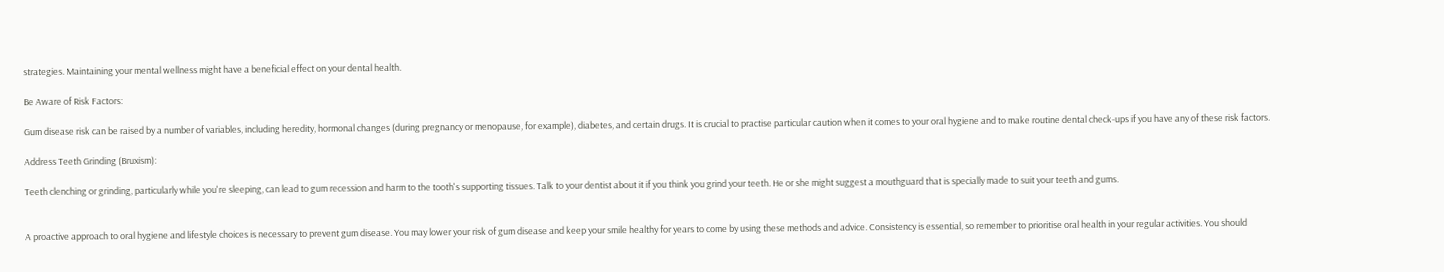strategies. Maintaining your mental wellness might have a beneficial effect on your dental health.

Be Aware of Risk Factors:

Gum disease risk can be raised by a number of variables, including heredity, hormonal changes (during pregnancy or menopause, for example), diabetes, and certain drugs. It is crucial to practise particular caution when it comes to your oral hygiene and to make routine dental check-ups if you have any of these risk factors.

Address Teeth Grinding (Bruxism):

Teeth clenching or grinding, particularly while you're sleeping, can lead to gum recession and harm to the tooth's supporting tissues. Talk to your dentist about it if you think you grind your teeth. He or she might suggest a mouthguard that is specially made to suit your teeth and gums.


A proactive approach to oral hygiene and lifestyle choices is necessary to prevent gum disease. You may lower your risk of gum disease and keep your smile healthy for years to come by using these methods and advice. Consistency is essential, so remember to prioritise oral health in your regular activities. You should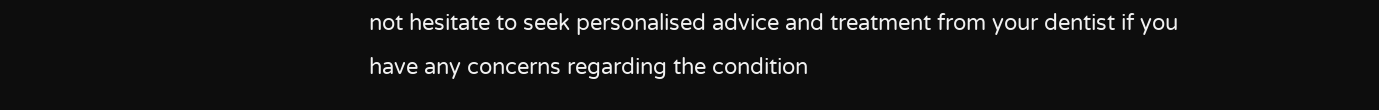not hesitate to seek personalised advice and treatment from your dentist if you have any concerns regarding the condition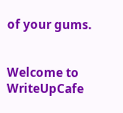of your gums.


Welcome to WriteUpCafe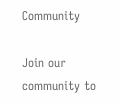Community

Join our community to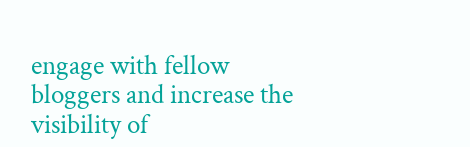engage with fellow bloggers and increase the visibility of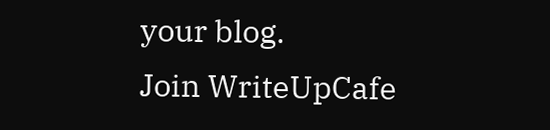your blog.
Join WriteUpCafe